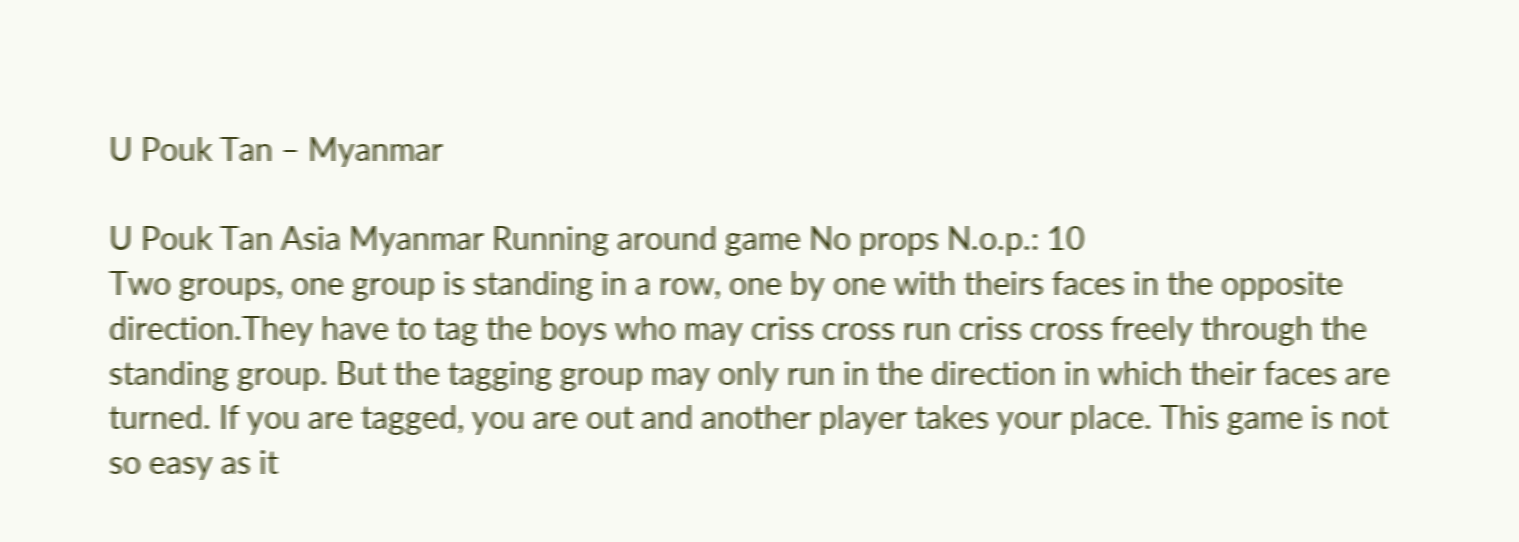U Pouk Tan – Myanmar

U Pouk Tan Asia Myanmar Running around game No props N.o.p.: 10
Two groups, one group is standing in a row, one by one with theirs faces in the opposite direction.They have to tag the boys who may criss cross run criss cross freely through the standing group. But the tagging group may only run in the direction in which their faces are turned. If you are tagged, you are out and another player takes your place. This game is not so easy as it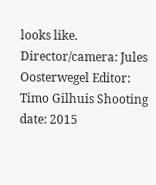looks like.
Director/camera: Jules Oosterwegel Editor: Timo Gilhuis Shooting date: 2015